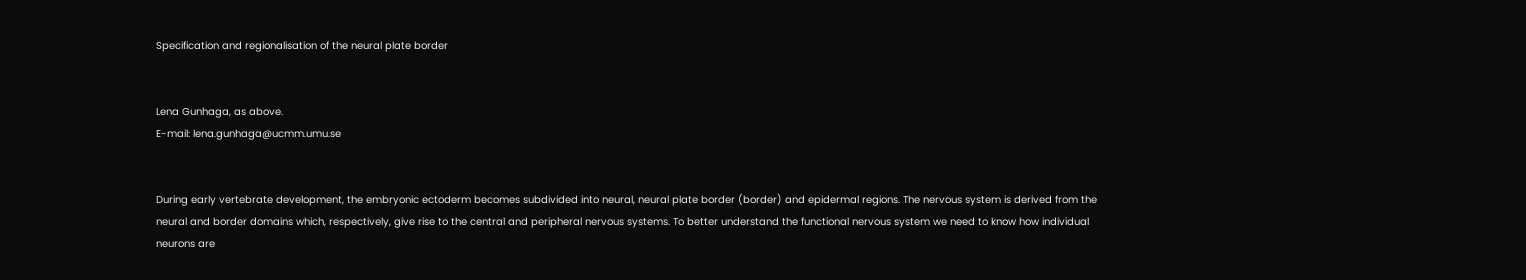Specification and regionalisation of the neural plate border


Lena Gunhaga, as above.
E-mail: lena.gunhaga@ucmm.umu.se


During early vertebrate development, the embryonic ectoderm becomes subdivided into neural, neural plate border (border) and epidermal regions. The nervous system is derived from the neural and border domains which, respectively, give rise to the central and peripheral nervous systems. To better understand the functional nervous system we need to know how individual neurons are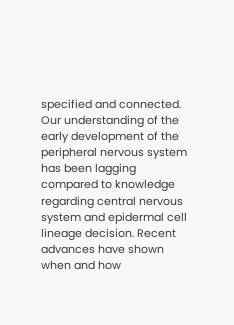specified and connected. Our understanding of the early development of the peripheral nervous system has been lagging compared to knowledge regarding central nervous system and epidermal cell lineage decision. Recent advances have shown when and how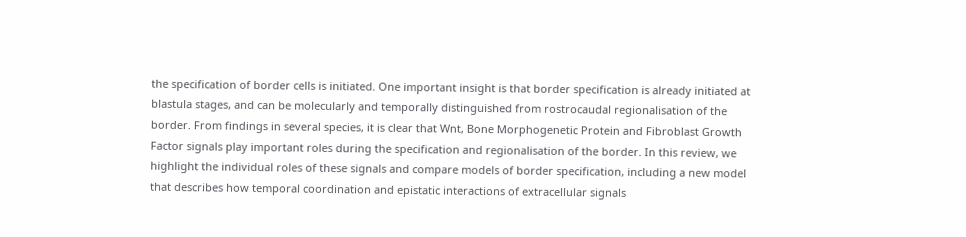the specification of border cells is initiated. One important insight is that border specification is already initiated at blastula stages, and can be molecularly and temporally distinguished from rostrocaudal regionalisation of the border. From findings in several species, it is clear that Wnt, Bone Morphogenetic Protein and Fibroblast Growth Factor signals play important roles during the specification and regionalisation of the border. In this review, we highlight the individual roles of these signals and compare models of border specification, including a new model that describes how temporal coordination and epistatic interactions of extracellular signals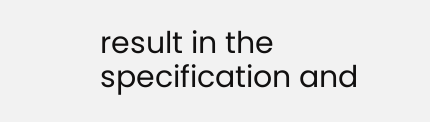result in the specification and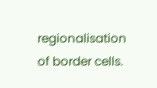regionalisation of border cells.